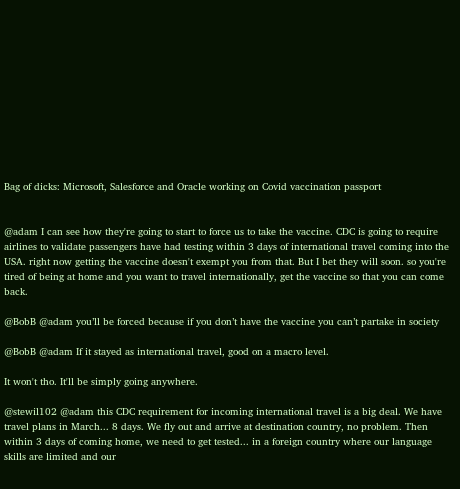Bag of dicks: Microsoft, Salesforce and Oracle working on Covid vaccination passport


@adam I can see how they're going to start to force us to take the vaccine. CDC is going to require airlines to validate passengers have had testing within 3 days of international travel coming into the USA. right now getting the vaccine doesn't exempt you from that. But I bet they will soon. so you're tired of being at home and you want to travel internationally, get the vaccine so that you can come back.

@BobB @adam you’ll be forced because if you don’t have the vaccine you can’t partake in society

@BobB @adam If it stayed as international travel, good on a macro level.

It won't tho. It'll be simply going anywhere.

@stewil102 @adam this CDC requirement for incoming international travel is a big deal. We have travel plans in March... 8 days. We fly out and arrive at destination country, no problem. Then within 3 days of coming home, we need to get tested... in a foreign country where our language skills are limited and our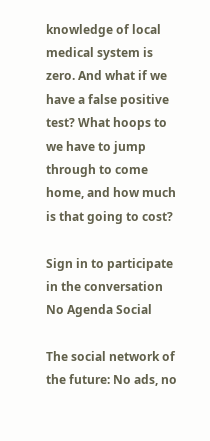knowledge of local medical system is zero. And what if we have a false positive test? What hoops to we have to jump through to come home, and how much is that going to cost?

Sign in to participate in the conversation
No Agenda Social

The social network of the future: No ads, no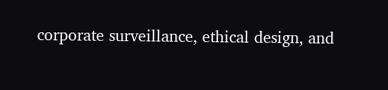corporate surveillance, ethical design, and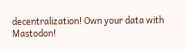decentralization! Own your data with Mastodon!